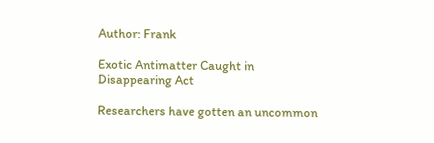Author: Frank

Exotic Antimatter Caught in Disappearing Act

Researchers have gotten an uncommon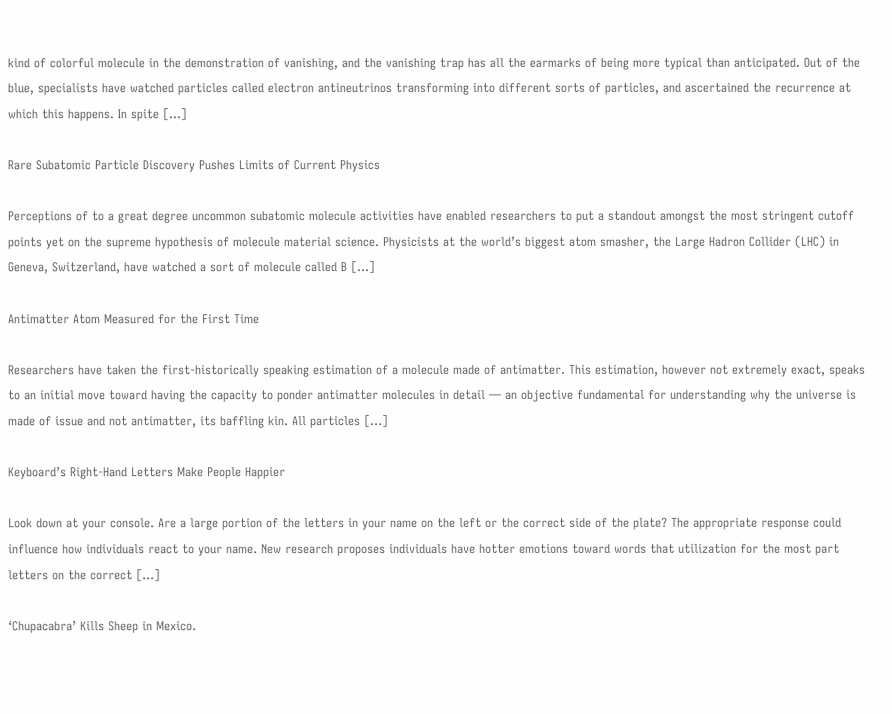kind of colorful molecule in the demonstration of vanishing, and the vanishing trap has all the earmarks of being more typical than anticipated. Out of the blue, specialists have watched particles called electron antineutrinos transforming into different sorts of particles, and ascertained the recurrence at which this happens. In spite […]

Rare Subatomic Particle Discovery Pushes Limits of Current Physics

Perceptions of to a great degree uncommon subatomic molecule activities have enabled researchers to put a standout amongst the most stringent cutoff points yet on the supreme hypothesis of molecule material science. Physicists at the world’s biggest atom smasher, the Large Hadron Collider (LHC) in Geneva, Switzerland, have watched a sort of molecule called B […]

Antimatter Atom Measured for the First Time

Researchers have taken the first-historically speaking estimation of a molecule made of antimatter. This estimation, however not extremely exact, speaks to an initial move toward having the capacity to ponder antimatter molecules in detail — an objective fundamental for understanding why the universe is made of issue and not antimatter, its baffling kin. All particles […]

Keyboard’s Right-Hand Letters Make People Happier

Look down at your console. Are a large portion of the letters in your name on the left or the correct side of the plate? The appropriate response could influence how individuals react to your name. New research proposes individuals have hotter emotions toward words that utilization for the most part letters on the correct […]

‘Chupacabra’ Kills Sheep in Mexico.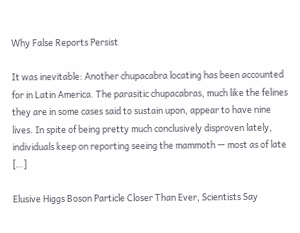Why False Reports Persist

It was inevitable: Another chupacabra locating has been accounted for in Latin America. The parasitic chupacabras, much like the felines they are in some cases said to sustain upon, appear to have nine lives. In spite of being pretty much conclusively disproven lately, individuals keep on reporting seeing the mammoth — most as of late […]

Elusive Higgs Boson Particle Closer Than Ever, Scientists Say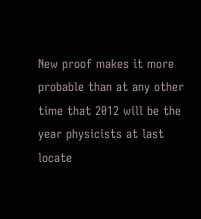New proof makes it more probable than at any other time that 2012 will be the year physicists at last locate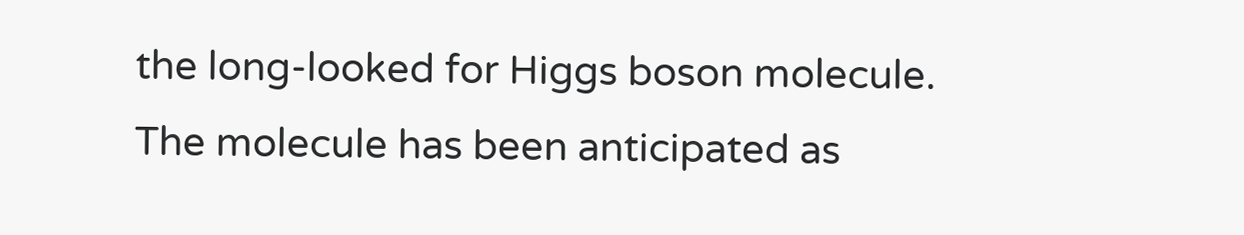the long-looked for Higgs boson molecule. The molecule has been anticipated as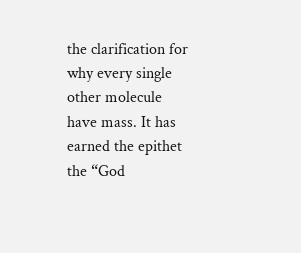the clarification for why every single other molecule have mass. It has earned the epithet the “God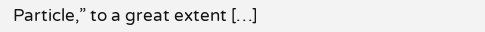Particle,” to a great extent […]